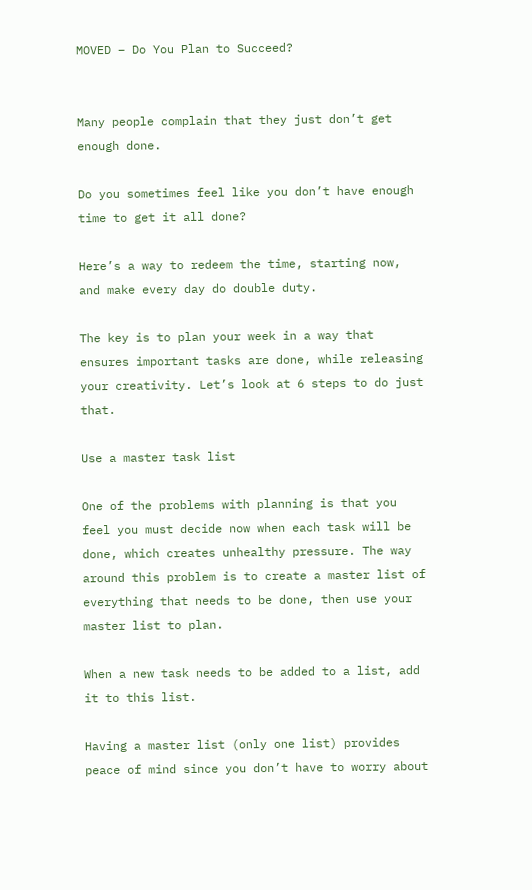MOVED – Do You Plan to Succeed?


Many people complain that they just don’t get enough done.

Do you sometimes feel like you don’t have enough time to get it all done?

Here’s a way to redeem the time, starting now, and make every day do double duty.

The key is to plan your week in a way that ensures important tasks are done, while releasing your creativity. Let’s look at 6 steps to do just that.

Use a master task list

One of the problems with planning is that you feel you must decide now when each task will be done, which creates unhealthy pressure. The way around this problem is to create a master list of everything that needs to be done, then use your master list to plan.

When a new task needs to be added to a list, add it to this list.

Having a master list (only one list) provides peace of mind since you don’t have to worry about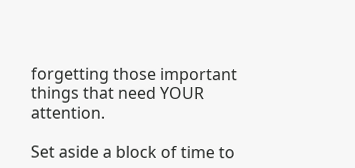forgetting those important things that need YOUR attention.

Set aside a block of time to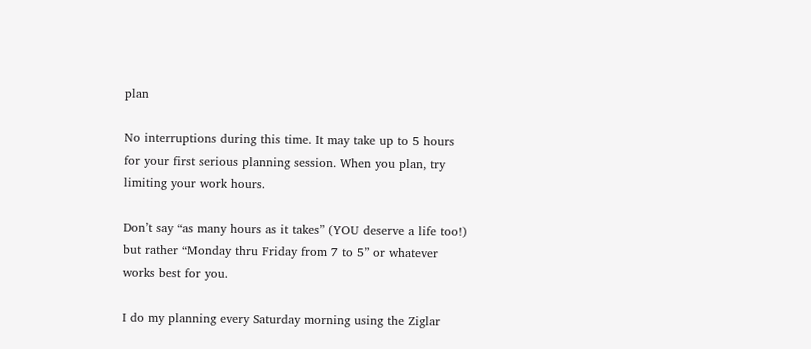plan

No interruptions during this time. It may take up to 5 hours for your first serious planning session. When you plan, try limiting your work hours.

Don’t say “as many hours as it takes” (YOU deserve a life too!) but rather “Monday thru Friday from 7 to 5” or whatever works best for you.

I do my planning every Saturday morning using the Ziglar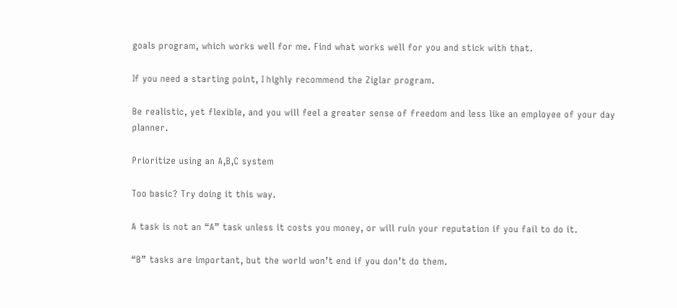goals program, which works well for me. Find what works well for you and stick with that.

If you need a starting point, I highly recommend the Ziglar program.

Be realistic, yet flexible, and you will feel a greater sense of freedom and less like an employee of your day planner.

Prioritize using an A,B,C system

Too basic? Try doing it this way.

A task is not an “A” task unless it costs you money, or will ruin your reputation if you fail to do it.

“B” tasks are important, but the world won’t end if you don’t do them.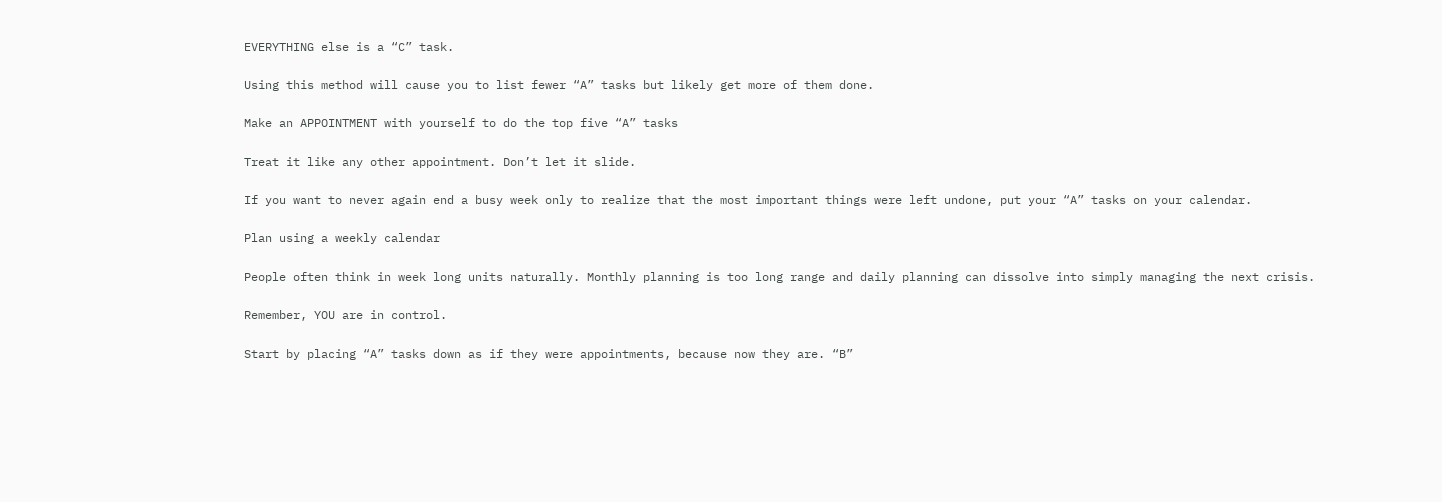EVERYTHING else is a “C” task.

Using this method will cause you to list fewer “A” tasks but likely get more of them done.

Make an APPOINTMENT with yourself to do the top five “A” tasks

Treat it like any other appointment. Don’t let it slide.

If you want to never again end a busy week only to realize that the most important things were left undone, put your “A” tasks on your calendar.

Plan using a weekly calendar

People often think in week long units naturally. Monthly planning is too long range and daily planning can dissolve into simply managing the next crisis.

Remember, YOU are in control.

Start by placing “A” tasks down as if they were appointments, because now they are. “B”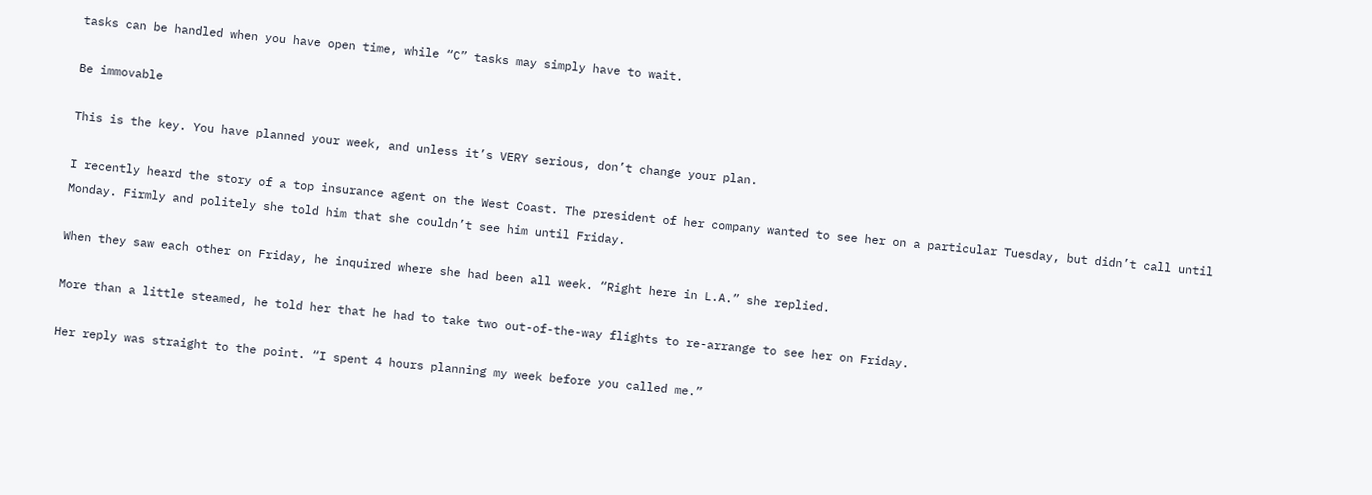tasks can be handled when you have open time, while “C” tasks may simply have to wait.

Be immovable

This is the key. You have planned your week, and unless it’s VERY serious, don’t change your plan.

I recently heard the story of a top insurance agent on the West Coast. The president of her company wanted to see her on a particular Tuesday, but didn’t call until Monday. Firmly and politely she told him that she couldn’t see him until Friday.

When they saw each other on Friday, he inquired where she had been all week. “Right here in L.A.” she replied.

More than a little steamed, he told her that he had to take two out-of-the-way flights to re-arrange to see her on Friday.

Her reply was straight to the point. “I spent 4 hours planning my week before you called me.”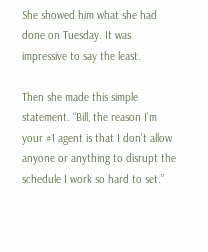She showed him what she had done on Tuesday. It was impressive to say the least.

Then she made this simple statement. “Bill, the reason I’m your #1 agent is that I don’t allow anyone or anything to disrupt the schedule I work so hard to set.”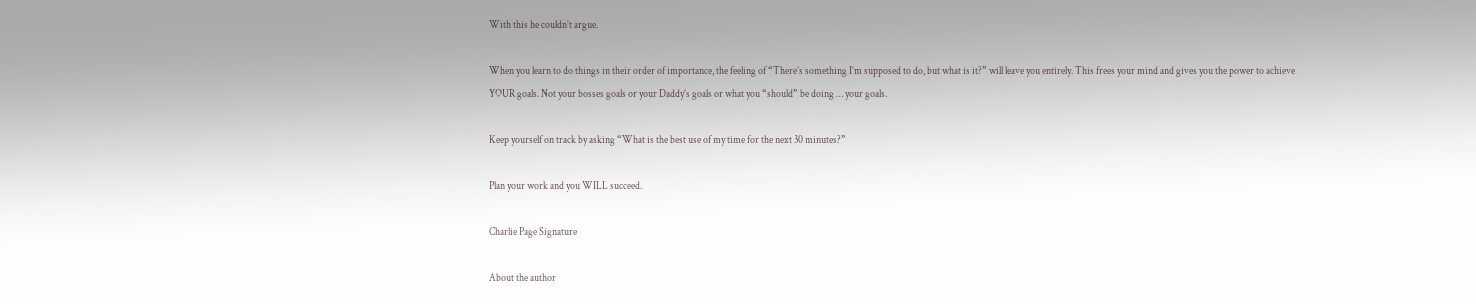With this he couldn’t argue.

When you learn to do things in their order of importance, the feeling of “There’s something I’m supposed to do, but what is it?” will leave you entirely. This frees your mind and gives you the power to achieve YOUR goals. Not your bosses goals or your Daddy’s goals or what you “should” be doing … your goals.

Keep yourself on track by asking “What is the best use of my time for the next 30 minutes?”

Plan your work and you WILL succeed.

Charlie Page Signature

About the author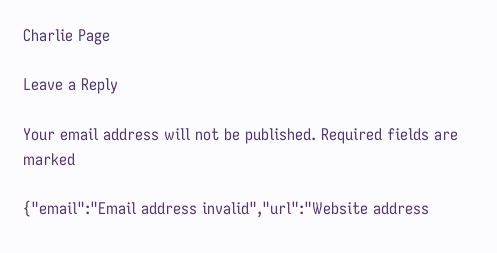Charlie Page

Leave a Reply

Your email address will not be published. Required fields are marked

{"email":"Email address invalid","url":"Website address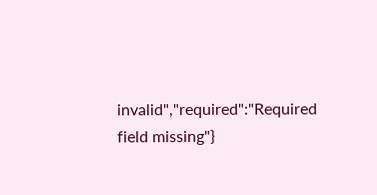invalid","required":"Required field missing"}